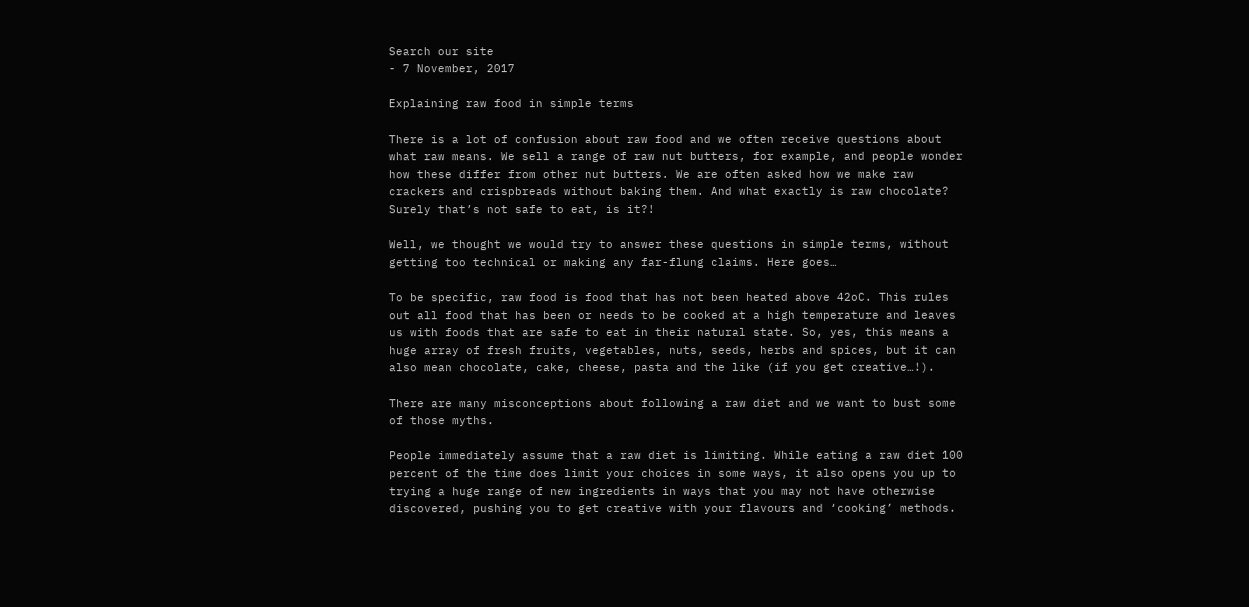Search our site
- 7 November, 2017

Explaining raw food in simple terms

There is a lot of confusion about raw food and we often receive questions about what raw means. We sell a range of raw nut butters, for example, and people wonder how these differ from other nut butters. We are often asked how we make raw crackers and crispbreads without baking them. And what exactly is raw chocolate? Surely that’s not safe to eat, is it?!

Well, we thought we would try to answer these questions in simple terms, without getting too technical or making any far-flung claims. Here goes…

To be specific, raw food is food that has not been heated above 42oC. This rules out all food that has been or needs to be cooked at a high temperature and leaves us with foods that are safe to eat in their natural state. So, yes, this means a huge array of fresh fruits, vegetables, nuts, seeds, herbs and spices, but it can also mean chocolate, cake, cheese, pasta and the like (if you get creative…!).

There are many misconceptions about following a raw diet and we want to bust some of those myths.

People immediately assume that a raw diet is limiting. While eating a raw diet 100 percent of the time does limit your choices in some ways, it also opens you up to trying a huge range of new ingredients in ways that you may not have otherwise discovered, pushing you to get creative with your flavours and ‘cooking’ methods.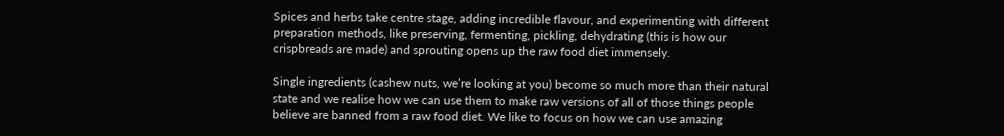Spices and herbs take centre stage, adding incredible flavour, and experimenting with different preparation methods, like preserving, fermenting, pickling, dehydrating (this is how our crispbreads are made) and sprouting opens up the raw food diet immensely.

Single ingredients (cashew nuts, we’re looking at you) become so much more than their natural state and we realise how we can use them to make raw versions of all of those things people believe are banned from a raw food diet. We like to focus on how we can use amazing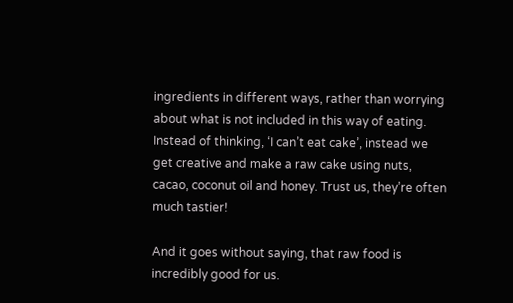ingredients in different ways, rather than worrying about what is not included in this way of eating. Instead of thinking, ‘I can’t eat cake’, instead we get creative and make a raw cake using nuts, cacao, coconut oil and honey. Trust us, they’re often much tastier!

And it goes without saying, that raw food is incredibly good for us.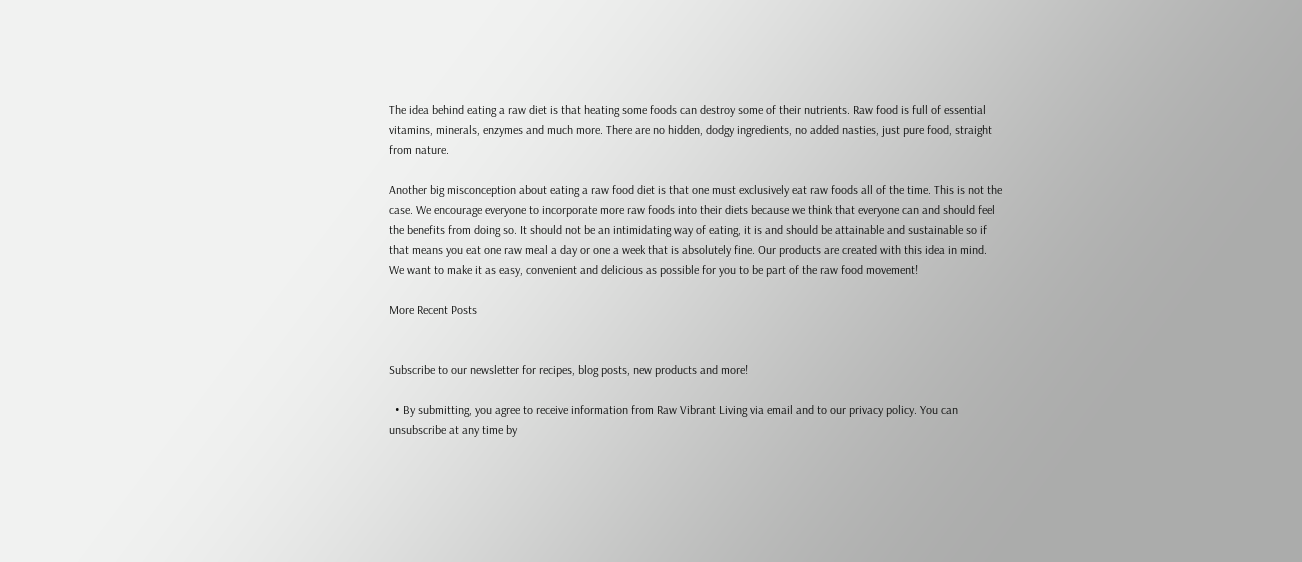The idea behind eating a raw diet is that heating some foods can destroy some of their nutrients. Raw food is full of essential vitamins, minerals, enzymes and much more. There are no hidden, dodgy ingredients, no added nasties, just pure food, straight from nature.

Another big misconception about eating a raw food diet is that one must exclusively eat raw foods all of the time. This is not the case. We encourage everyone to incorporate more raw foods into their diets because we think that everyone can and should feel the benefits from doing so. It should not be an intimidating way of eating, it is and should be attainable and sustainable so if that means you eat one raw meal a day or one a week that is absolutely fine. Our products are created with this idea in mind. We want to make it as easy, convenient and delicious as possible for you to be part of the raw food movement!

More Recent Posts


Subscribe to our newsletter for recipes, blog posts, new products and more!

  • By submitting, you agree to receive information from Raw Vibrant Living via email and to our privacy policy. You can unsubscribe at any time by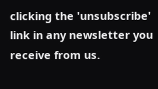clicking the 'unsubscribe' link in any newsletter you receive from us.